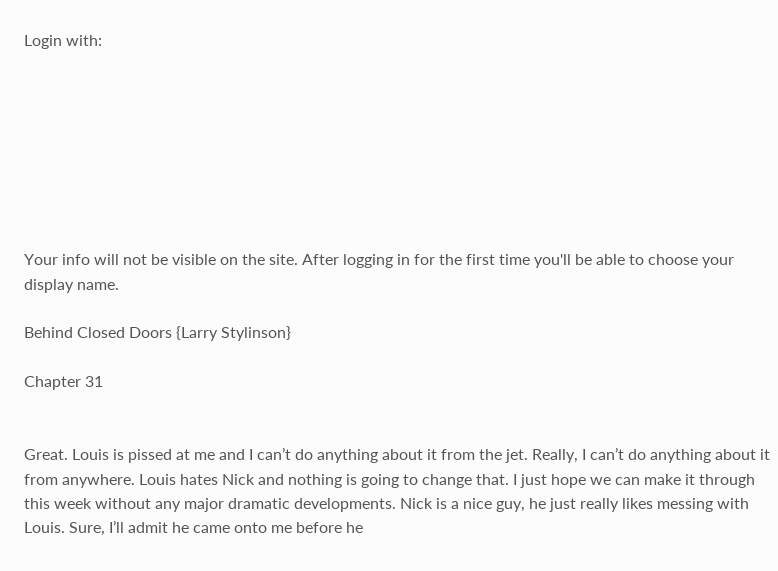Login with:








Your info will not be visible on the site. After logging in for the first time you'll be able to choose your display name.

Behind Closed Doors {Larry Stylinson}

Chapter 31


Great. Louis is pissed at me and I can’t do anything about it from the jet. Really, I can’t do anything about it from anywhere. Louis hates Nick and nothing is going to change that. I just hope we can make it through this week without any major dramatic developments. Nick is a nice guy, he just really likes messing with Louis. Sure, I’ll admit he came onto me before he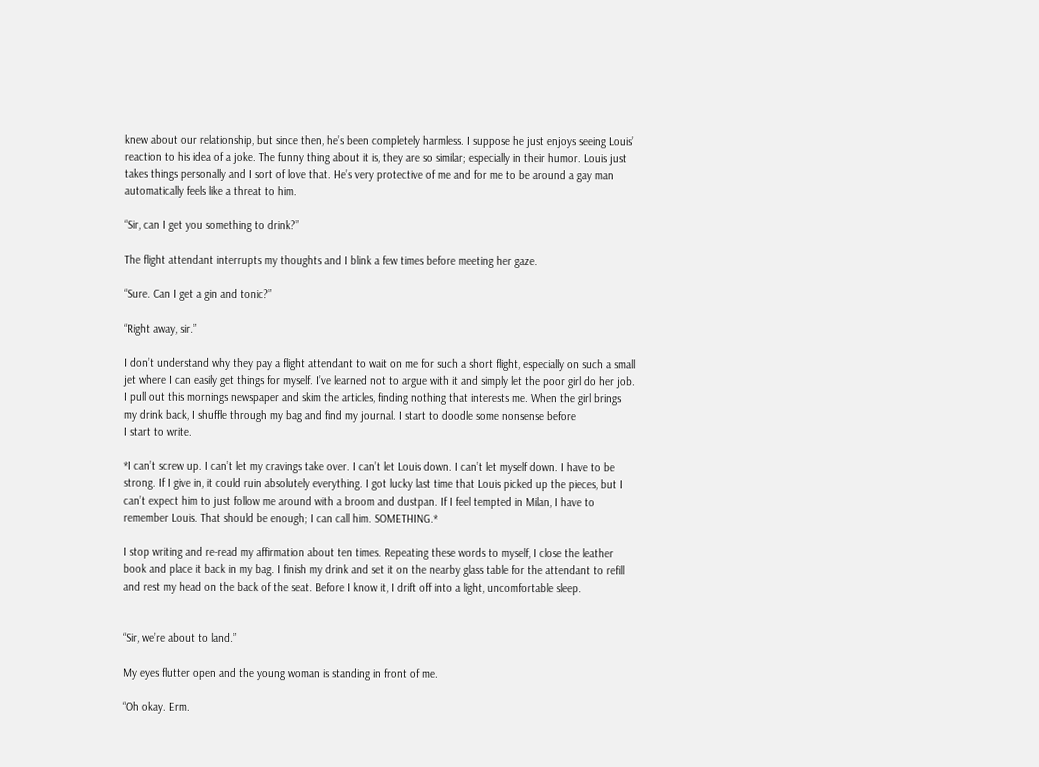knew about our relationship, but since then, he’s been completely harmless. I suppose he just enjoys seeing Louis’ reaction to his idea of a joke. The funny thing about it is, they are so similar; especially in their humor. Louis just takes things personally and I sort of love that. He’s very protective of me and for me to be around a gay man automatically feels like a threat to him.

“Sir, can I get you something to drink?”

The flight attendant interrupts my thoughts and I blink a few times before meeting her gaze.

“Sure. Can I get a gin and tonic?”

“Right away, sir.”

I don’t understand why they pay a flight attendant to wait on me for such a short flight, especially on such a small jet where I can easily get things for myself. I’ve learned not to argue with it and simply let the poor girl do her job. I pull out this mornings newspaper and skim the articles, finding nothing that interests me. When the girl brings my drink back, I shuffle through my bag and find my journal. I start to doodle some nonsense before
I start to write.

*I can’t screw up. I can’t let my cravings take over. I can’t let Louis down. I can’t let myself down. I have to be strong. If I give in, it could ruin absolutely everything. I got lucky last time that Louis picked up the pieces, but I can’t expect him to just follow me around with a broom and dustpan. If I feel tempted in Milan, I have to remember Louis. That should be enough; I can call him. SOMETHING.*

I stop writing and re-read my affirmation about ten times. Repeating these words to myself, I close the leather book and place it back in my bag. I finish my drink and set it on the nearby glass table for the attendant to refill and rest my head on the back of the seat. Before I know it, I drift off into a light, uncomfortable sleep.


“Sir, we’re about to land.”

My eyes flutter open and the young woman is standing in front of me.

“Oh okay. Erm.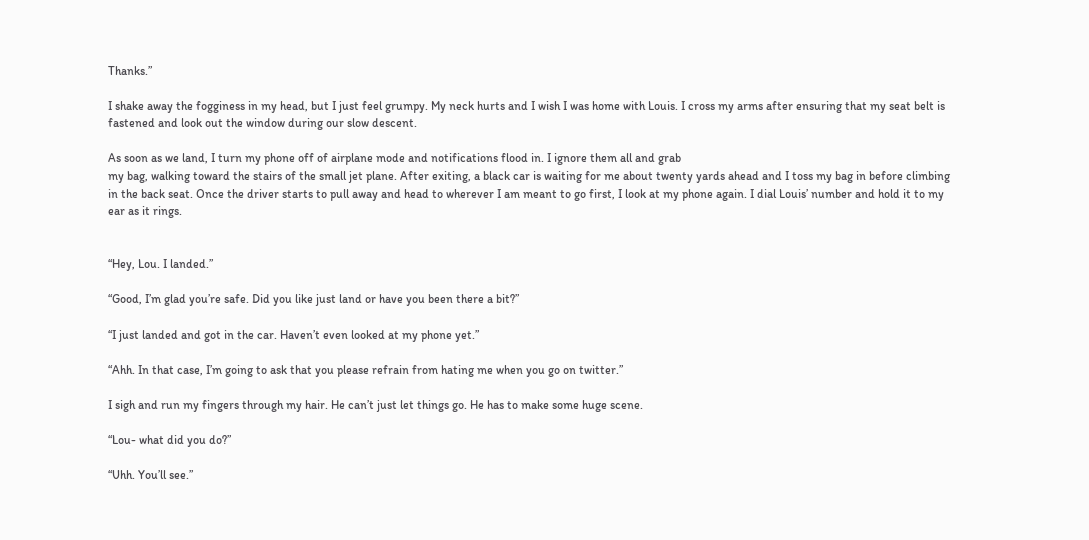Thanks.”

I shake away the fogginess in my head, but I just feel grumpy. My neck hurts and I wish I was home with Louis. I cross my arms after ensuring that my seat belt is fastened and look out the window during our slow descent.

As soon as we land, I turn my phone off of airplane mode and notifications flood in. I ignore them all and grab
my bag, walking toward the stairs of the small jet plane. After exiting, a black car is waiting for me about twenty yards ahead and I toss my bag in before climbing in the back seat. Once the driver starts to pull away and head to wherever I am meant to go first, I look at my phone again. I dial Louis’ number and hold it to my ear as it rings.


“Hey, Lou. I landed.”

“Good, I’m glad you’re safe. Did you like just land or have you been there a bit?”

“I just landed and got in the car. Haven’t even looked at my phone yet.”

“Ahh. In that case, I’m going to ask that you please refrain from hating me when you go on twitter.”

I sigh and run my fingers through my hair. He can’t just let things go. He has to make some huge scene.

“Lou- what did you do?”

“Uhh. You’ll see.”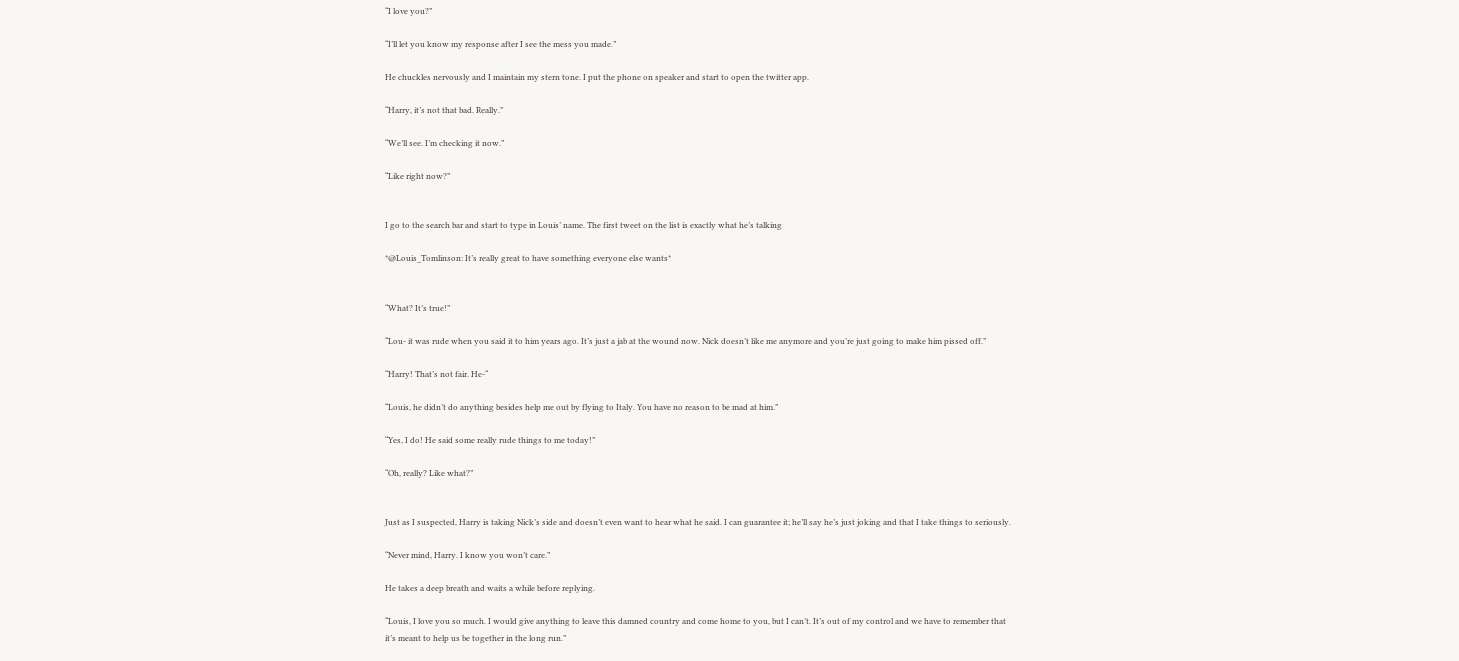“I love you?”

“I’ll let you know my response after I see the mess you made.”

He chuckles nervously and I maintain my stern tone. I put the phone on speaker and start to open the twitter app.

“Harry, it’s not that bad. Really.”

“We’ll see. I’m checking it now.”

“Like right now?”


I go to the search bar and start to type in Louis’ name. The first tweet on the list is exactly what he’s talking

*@Louis_Tomlinson: It’s really great to have something everyone else wants*


“What? It’s true!”

“Lou- it was rude when you said it to him years ago. It’s just a jab at the wound now. Nick doesn’t like me anymore and you’re just going to make him pissed off.”

“Harry! That’s not fair. He-“

“Louis, he didn’t do anything besides help me out by flying to Italy. You have no reason to be mad at him.”

“Yes, I do! He said some really rude things to me today!”

“Oh, really? Like what?”


Just as I suspected, Harry is taking Nick’s side and doesn’t even want to hear what he said. I can guarantee it; he’ll say he’s just joking and that I take things to seriously.

“Never mind, Harry. I know you won’t care.”

He takes a deep breath and waits a while before replying.

“Louis, I love you so much. I would give anything to leave this damned country and come home to you, but I can’t. It’s out of my control and we have to remember that it’s meant to help us be together in the long run.”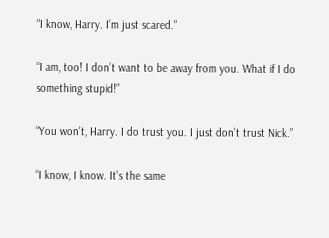“I know, Harry. I’m just scared.”

“I am, too! I don’t want to be away from you. What if I do something stupid!”

“You won’t, Harry. I do trust you. I just don’t trust Nick.”

“I know, I know. It’s the same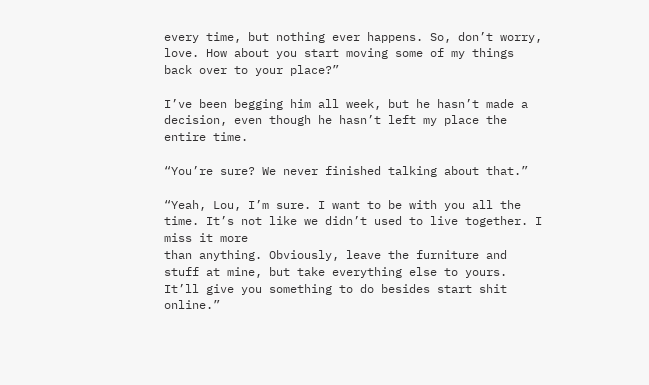every time, but nothing ever happens. So, don’t worry, love. How about you start moving some of my things back over to your place?”

I’ve been begging him all week, but he hasn’t made a decision, even though he hasn’t left my place the entire time.

“You’re sure? We never finished talking about that.”

“Yeah, Lou, I’m sure. I want to be with you all the time. It’s not like we didn’t used to live together. I miss it more
than anything. Obviously, leave the furniture and stuff at mine, but take everything else to yours. It’ll give you something to do besides start shit online.”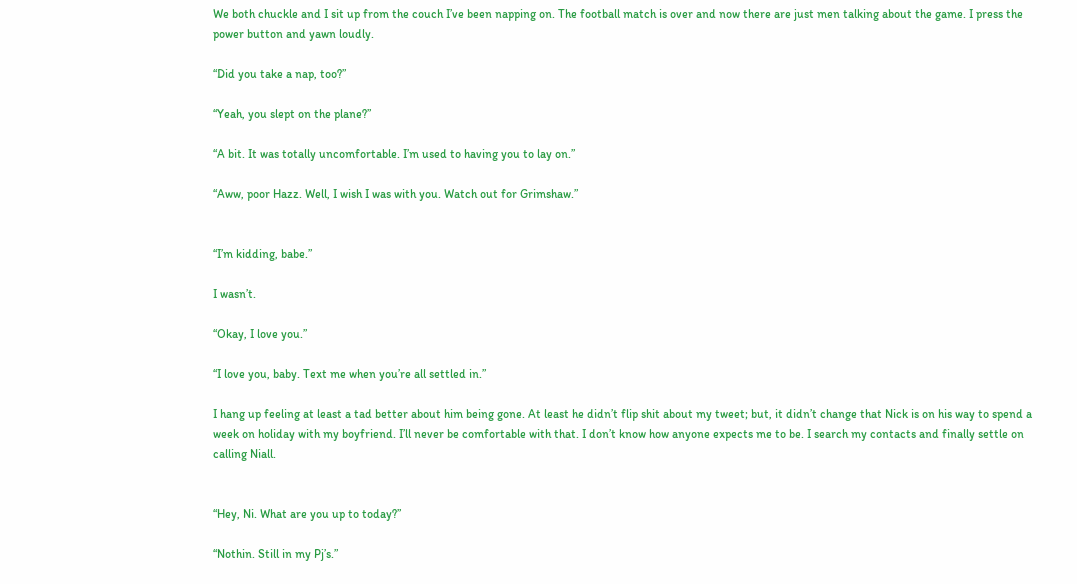We both chuckle and I sit up from the couch I’ve been napping on. The football match is over and now there are just men talking about the game. I press the power button and yawn loudly.

“Did you take a nap, too?”

“Yeah, you slept on the plane?”

“A bit. It was totally uncomfortable. I’m used to having you to lay on.”

“Aww, poor Hazz. Well, I wish I was with you. Watch out for Grimshaw.”


“I’m kidding, babe.”

I wasn’t.

“Okay, I love you.”

“I love you, baby. Text me when you’re all settled in.”

I hang up feeling at least a tad better about him being gone. At least he didn’t flip shit about my tweet; but, it didn’t change that Nick is on his way to spend a week on holiday with my boyfriend. I’ll never be comfortable with that. I don’t know how anyone expects me to be. I search my contacts and finally settle on calling Niall.


“Hey, Ni. What are you up to today?”

“Nothin. Still in my Pj’s.”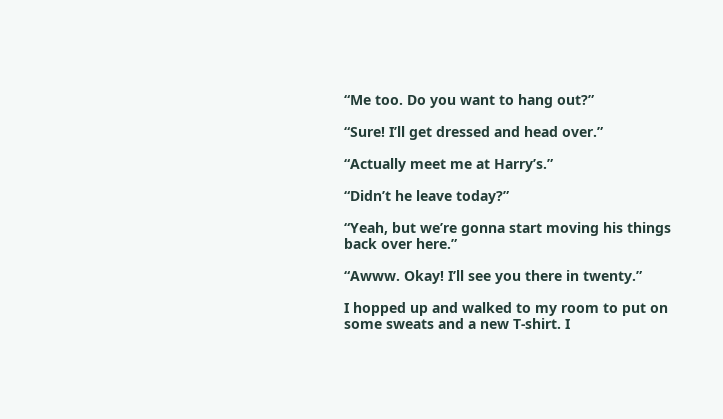“Me too. Do you want to hang out?”

“Sure! I’ll get dressed and head over.”

“Actually meet me at Harry’s.”

“Didn’t he leave today?”

“Yeah, but we’re gonna start moving his things back over here.”

“Awww. Okay! I’ll see you there in twenty.”

I hopped up and walked to my room to put on some sweats and a new T-shirt. I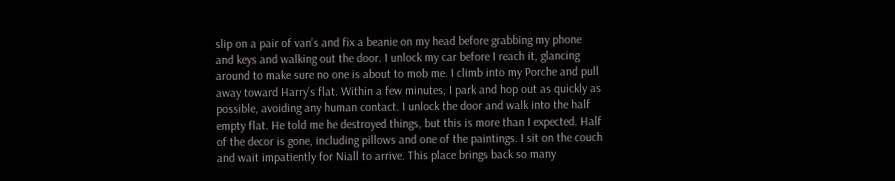slip on a pair of van’s and fix a beanie on my head before grabbing my phone and keys and walking out the door. I unlock my car before I reach it, glancing around to make sure no one is about to mob me. I climb into my Porche and pull away toward Harry’s flat. Within a few minutes, I park and hop out as quickly as possible, avoiding any human contact. I unlock the door and walk into the half empty flat. He told me he destroyed things, but this is more than I expected. Half of the decor is gone, including pillows and one of the paintings. I sit on the couch and wait impatiently for Niall to arrive. This place brings back so many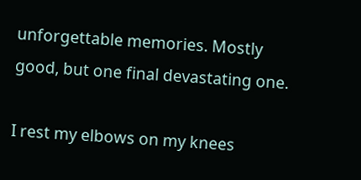unforgettable memories. Mostly good, but one final devastating one.

I rest my elbows on my knees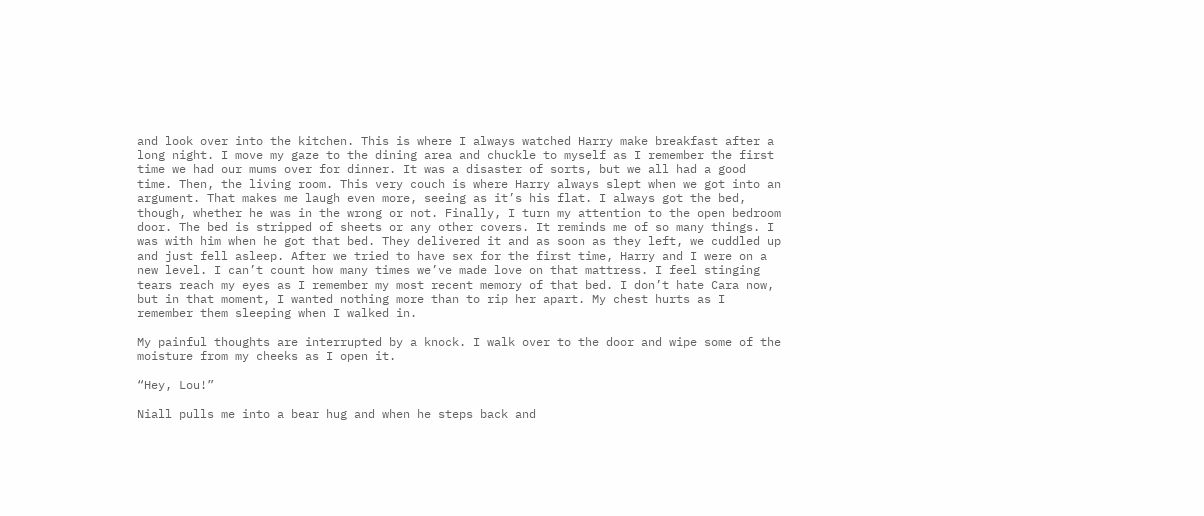and look over into the kitchen. This is where I always watched Harry make breakfast after a long night. I move my gaze to the dining area and chuckle to myself as I remember the first time we had our mums over for dinner. It was a disaster of sorts, but we all had a good time. Then, the living room. This very couch is where Harry always slept when we got into an argument. That makes me laugh even more, seeing as it’s his flat. I always got the bed, though, whether he was in the wrong or not. Finally, I turn my attention to the open bedroom door. The bed is stripped of sheets or any other covers. It reminds me of so many things. I was with him when he got that bed. They delivered it and as soon as they left, we cuddled up and just fell asleep. After we tried to have sex for the first time, Harry and I were on a new level. I can’t count how many times we’ve made love on that mattress. I feel stinging tears reach my eyes as I remember my most recent memory of that bed. I don’t hate Cara now, but in that moment, I wanted nothing more than to rip her apart. My chest hurts as I remember them sleeping when I walked in.

My painful thoughts are interrupted by a knock. I walk over to the door and wipe some of the moisture from my cheeks as I open it.

“Hey, Lou!”

Niall pulls me into a bear hug and when he steps back and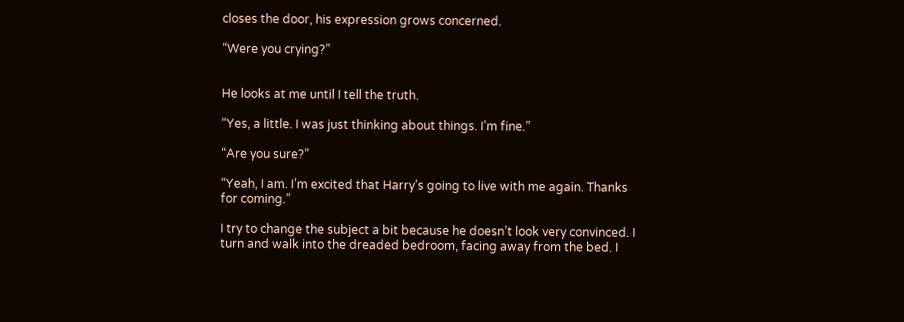closes the door, his expression grows concerned.

“Were you crying?”


He looks at me until I tell the truth.

“Yes, a little. I was just thinking about things. I’m fine.”

“Are you sure?”

“Yeah, I am. I’m excited that Harry’s going to live with me again. Thanks for coming.”

I try to change the subject a bit because he doesn’t look very convinced. I turn and walk into the dreaded bedroom, facing away from the bed. I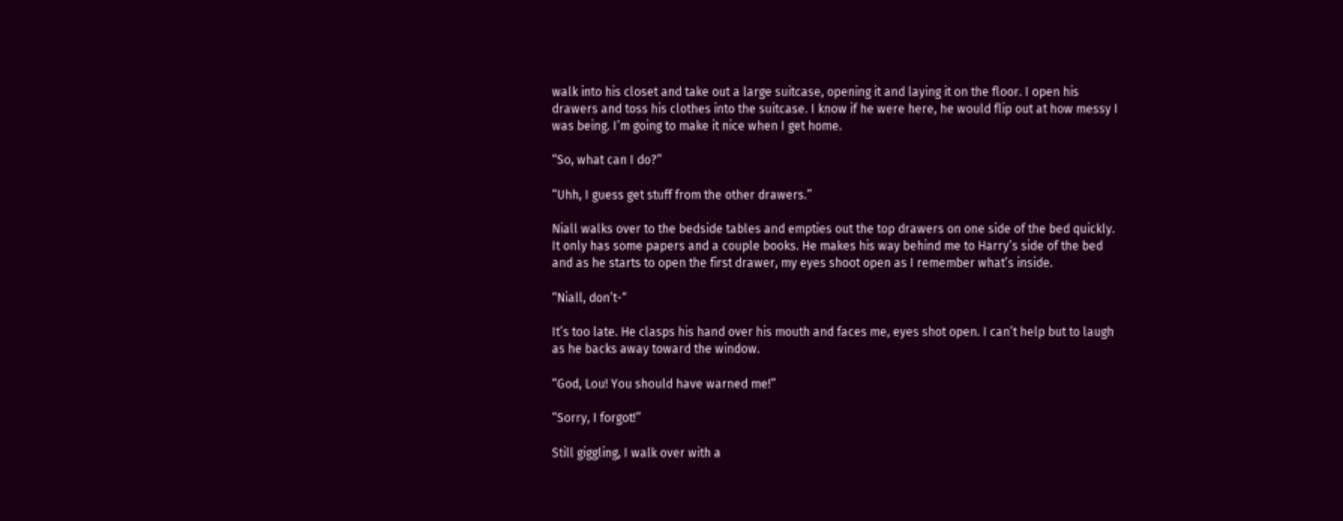walk into his closet and take out a large suitcase, opening it and laying it on the floor. I open his drawers and toss his clothes into the suitcase. I know if he were here, he would flip out at how messy I was being. I’m going to make it nice when I get home.

“So, what can I do?”

“Uhh, I guess get stuff from the other drawers.”

Niall walks over to the bedside tables and empties out the top drawers on one side of the bed quickly. It only has some papers and a couple books. He makes his way behind me to Harry’s side of the bed and as he starts to open the first drawer, my eyes shoot open as I remember what’s inside.

“Niall, don’t-“

It’s too late. He clasps his hand over his mouth and faces me, eyes shot open. I can’t help but to laugh as he backs away toward the window.

“God, Lou! You should have warned me!”

“Sorry, I forgot!”

Still giggling, I walk over with a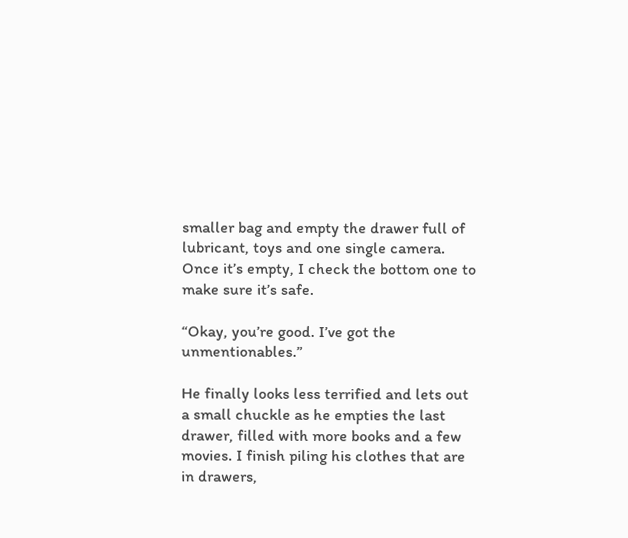smaller bag and empty the drawer full of lubricant, toys and one single camera.
Once it’s empty, I check the bottom one to make sure it’s safe.

“Okay, you’re good. I’ve got the unmentionables.”

He finally looks less terrified and lets out a small chuckle as he empties the last drawer, filled with more books and a few movies. I finish piling his clothes that are in drawers,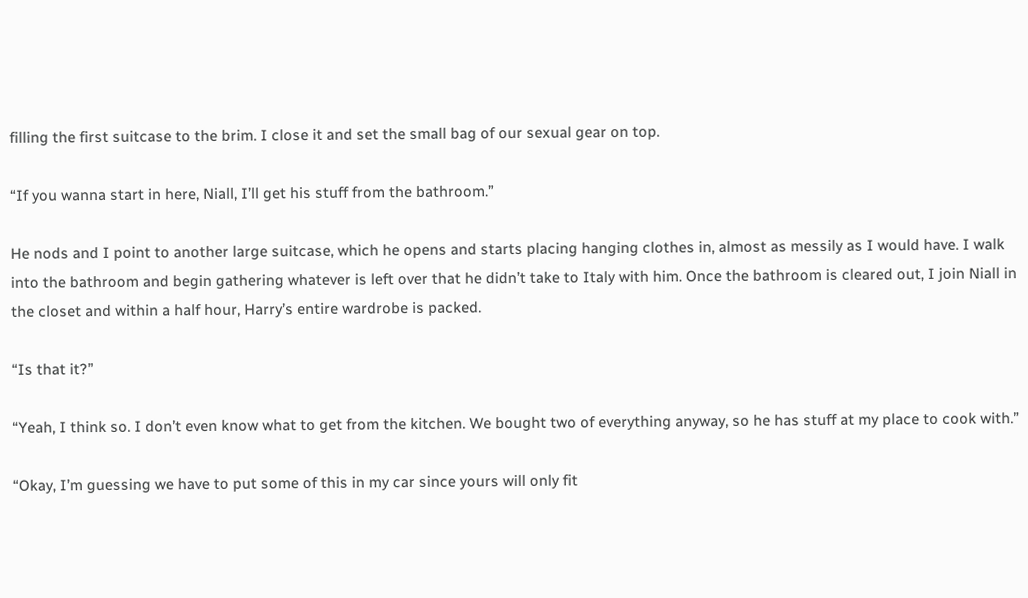filling the first suitcase to the brim. I close it and set the small bag of our sexual gear on top.

“If you wanna start in here, Niall, I’ll get his stuff from the bathroom.”

He nods and I point to another large suitcase, which he opens and starts placing hanging clothes in, almost as messily as I would have. I walk into the bathroom and begin gathering whatever is left over that he didn’t take to Italy with him. Once the bathroom is cleared out, I join Niall in the closet and within a half hour, Harry’s entire wardrobe is packed.

“Is that it?”

“Yeah, I think so. I don’t even know what to get from the kitchen. We bought two of everything anyway, so he has stuff at my place to cook with.”

“Okay, I’m guessing we have to put some of this in my car since yours will only fit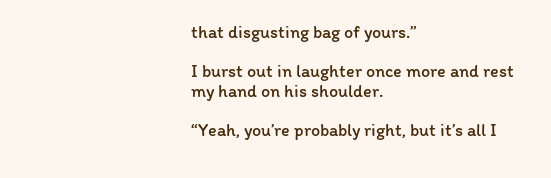that disgusting bag of yours.”

I burst out in laughter once more and rest my hand on his shoulder.

“Yeah, you’re probably right, but it’s all I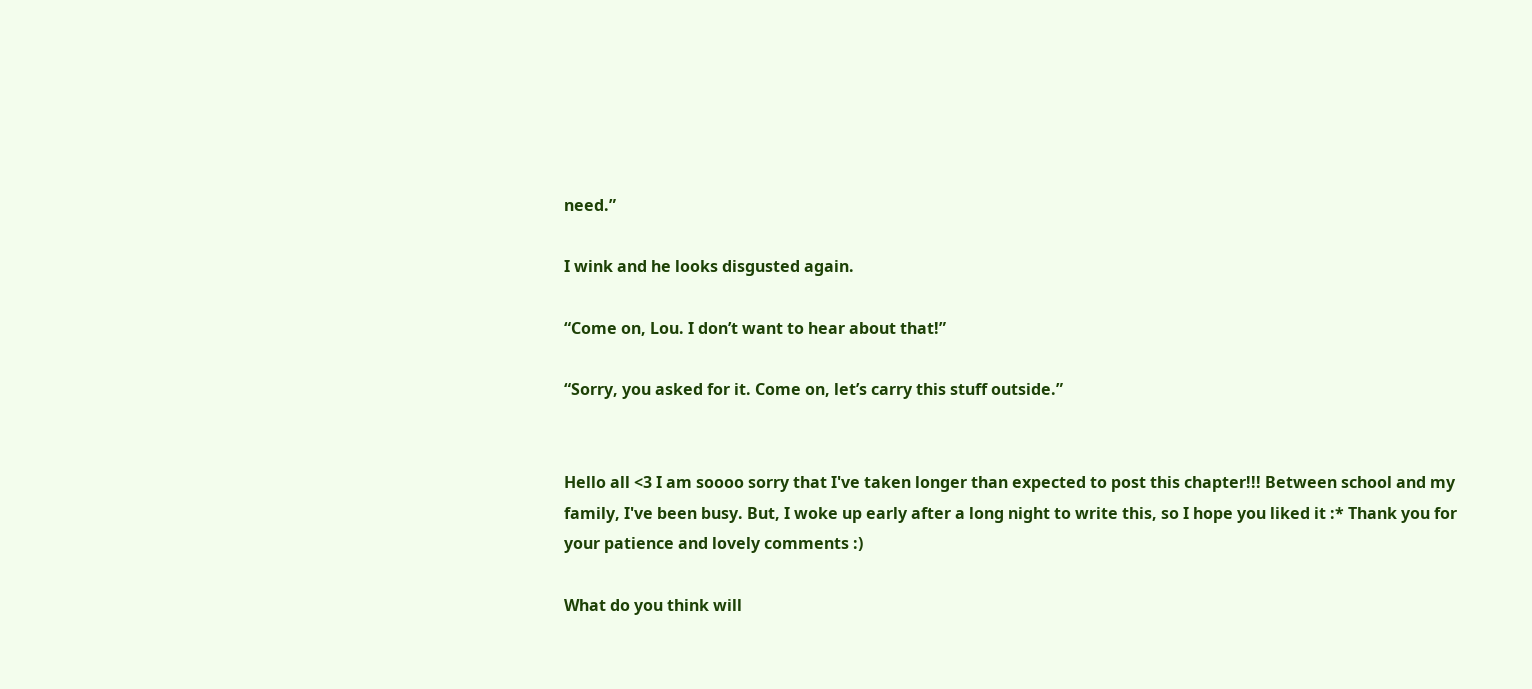need.”

I wink and he looks disgusted again.

“Come on, Lou. I don’t want to hear about that!”

“Sorry, you asked for it. Come on, let’s carry this stuff outside.”


Hello all <3 I am soooo sorry that I've taken longer than expected to post this chapter!!! Between school and my family, I've been busy. But, I woke up early after a long night to write this, so I hope you liked it :* Thank you for your patience and lovely comments :)

What do you think will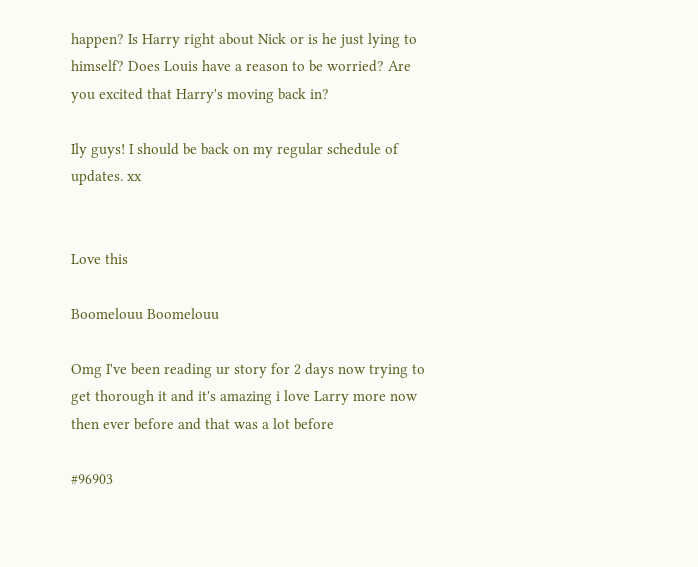happen? Is Harry right about Nick or is he just lying to himself? Does Louis have a reason to be worried? Are you excited that Harry's moving back in?

Ily guys! I should be back on my regular schedule of updates. xx


Love this

Boomelouu Boomelouu

Omg I've been reading ur story for 2 days now trying to get thorough it and it's amazing i love Larry more now then ever before and that was a lot before

#96903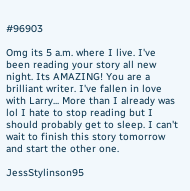#96903

Omg its 5 a.m. where I live. I've been reading your story all new night. Its AMAZING! You are a brilliant writer. I've fallen in love with Larry... More than I already was lol I hate to stop reading but I should probably get to sleep. I can't wait to finish this story tomorrow and start the other one.

JessStylinson95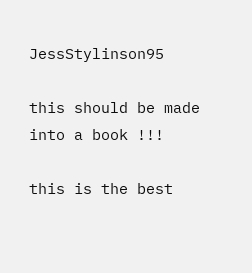JessStylinson95

this should be made into a book !!!

this is the best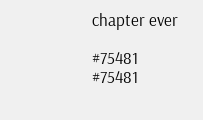chapter ever

#75481 #75481